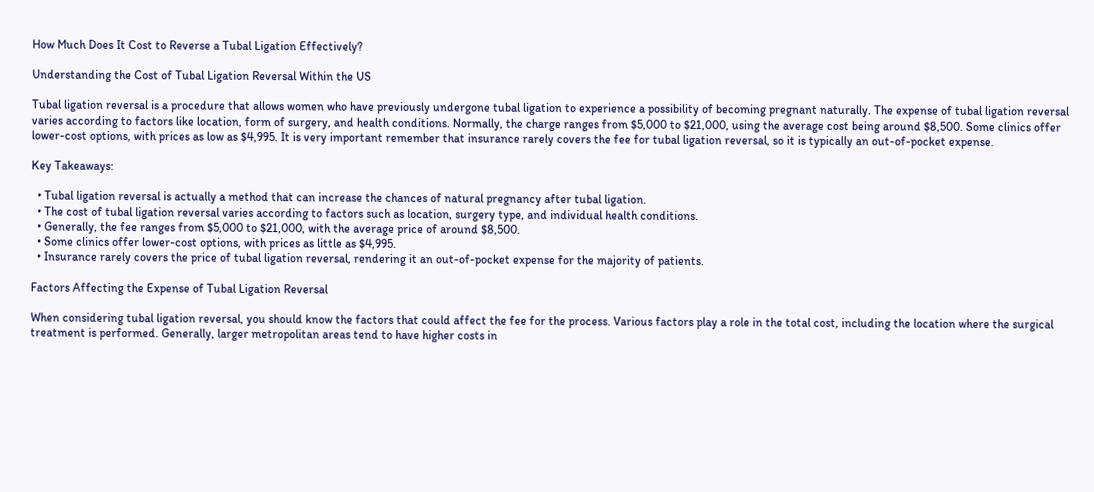How Much Does It Cost to Reverse a Tubal Ligation Effectively?

Understanding the Cost of Tubal Ligation Reversal Within the US

Tubal ligation reversal is a procedure that allows women who have previously undergone tubal ligation to experience a possibility of becoming pregnant naturally. The expense of tubal ligation reversal varies according to factors like location, form of surgery, and health conditions. Normally, the charge ranges from $5,000 to $21,000, using the average cost being around $8,500. Some clinics offer lower-cost options, with prices as low as $4,995. It is very important remember that insurance rarely covers the fee for tubal ligation reversal, so it is typically an out-of-pocket expense.

Key Takeaways:

  • Tubal ligation reversal is actually a method that can increase the chances of natural pregnancy after tubal ligation.
  • The cost of tubal ligation reversal varies according to factors such as location, surgery type, and individual health conditions.
  • Generally, the fee ranges from $5,000 to $21,000, with the average price of around $8,500.
  • Some clinics offer lower-cost options, with prices as little as $4,995.
  • Insurance rarely covers the price of tubal ligation reversal, rendering it an out-of-pocket expense for the majority of patients.

Factors Affecting the Expense of Tubal Ligation Reversal

When considering tubal ligation reversal, you should know the factors that could affect the fee for the process. Various factors play a role in the total cost, including the location where the surgical treatment is performed. Generally, larger metropolitan areas tend to have higher costs in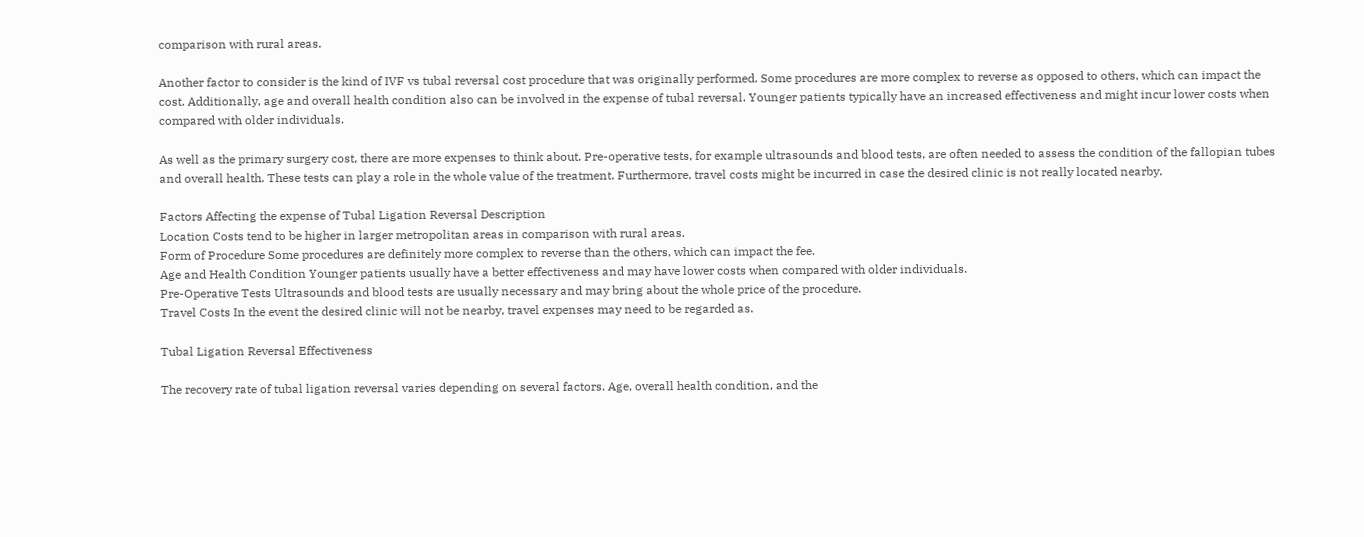comparison with rural areas.

Another factor to consider is the kind of IVF vs tubal reversal cost procedure that was originally performed. Some procedures are more complex to reverse as opposed to others, which can impact the cost. Additionally, age and overall health condition also can be involved in the expense of tubal reversal. Younger patients typically have an increased effectiveness and might incur lower costs when compared with older individuals.

As well as the primary surgery cost, there are more expenses to think about. Pre-operative tests, for example ultrasounds and blood tests, are often needed to assess the condition of the fallopian tubes and overall health. These tests can play a role in the whole value of the treatment. Furthermore, travel costs might be incurred in case the desired clinic is not really located nearby.

Factors Affecting the expense of Tubal Ligation Reversal Description
Location Costs tend to be higher in larger metropolitan areas in comparison with rural areas.
Form of Procedure Some procedures are definitely more complex to reverse than the others, which can impact the fee.
Age and Health Condition Younger patients usually have a better effectiveness and may have lower costs when compared with older individuals.
Pre-Operative Tests Ultrasounds and blood tests are usually necessary and may bring about the whole price of the procedure.
Travel Costs In the event the desired clinic will not be nearby, travel expenses may need to be regarded as.

Tubal Ligation Reversal Effectiveness

The recovery rate of tubal ligation reversal varies depending on several factors. Age, overall health condition, and the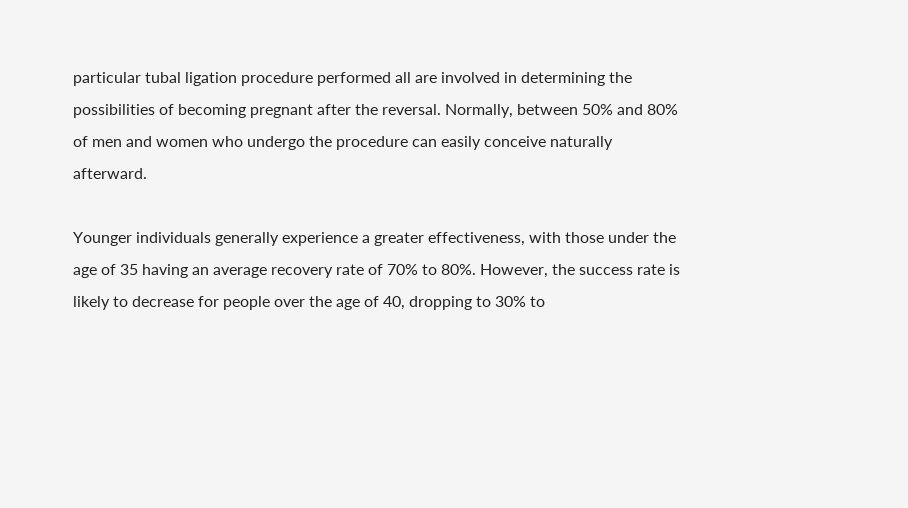particular tubal ligation procedure performed all are involved in determining the possibilities of becoming pregnant after the reversal. Normally, between 50% and 80% of men and women who undergo the procedure can easily conceive naturally afterward.

Younger individuals generally experience a greater effectiveness, with those under the age of 35 having an average recovery rate of 70% to 80%. However, the success rate is likely to decrease for people over the age of 40, dropping to 30% to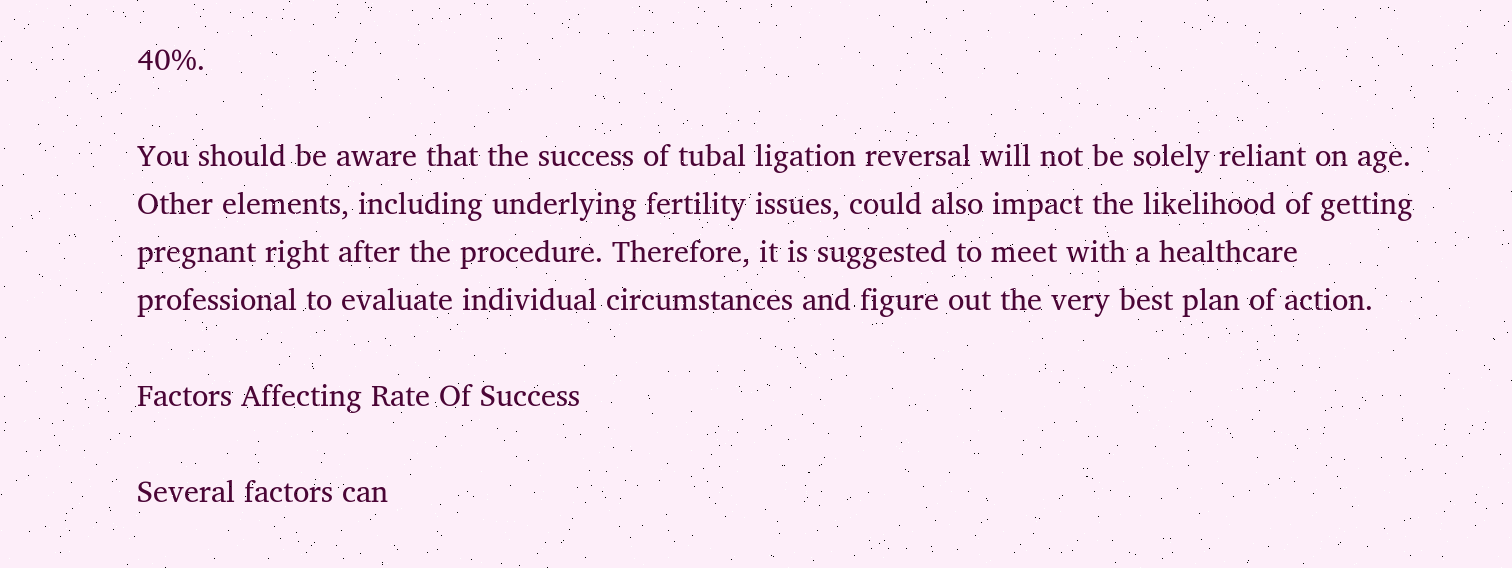40%.

You should be aware that the success of tubal ligation reversal will not be solely reliant on age. Other elements, including underlying fertility issues, could also impact the likelihood of getting pregnant right after the procedure. Therefore, it is suggested to meet with a healthcare professional to evaluate individual circumstances and figure out the very best plan of action.

Factors Affecting Rate Of Success

Several factors can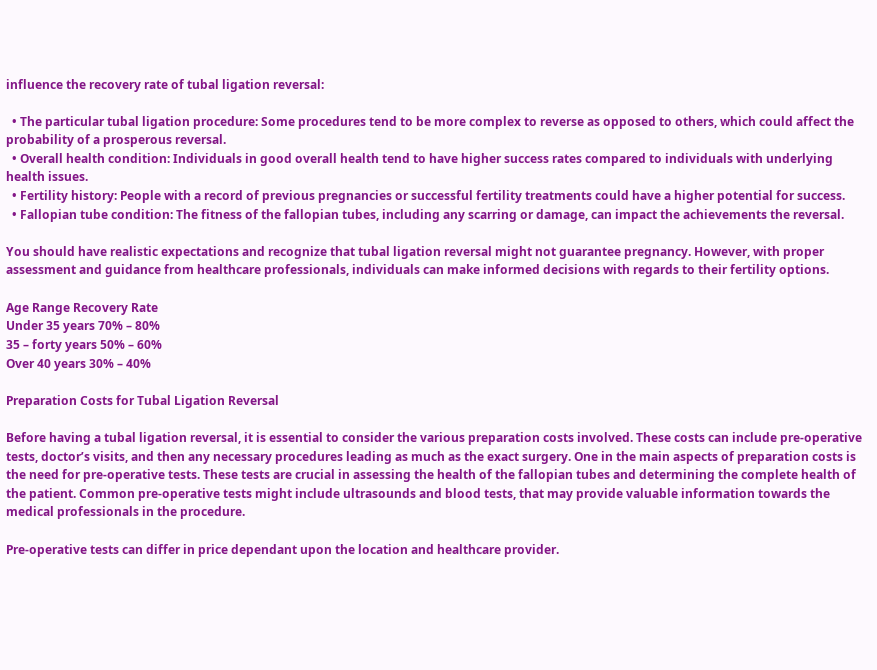influence the recovery rate of tubal ligation reversal:

  • The particular tubal ligation procedure: Some procedures tend to be more complex to reverse as opposed to others, which could affect the probability of a prosperous reversal.
  • Overall health condition: Individuals in good overall health tend to have higher success rates compared to individuals with underlying health issues.
  • Fertility history: People with a record of previous pregnancies or successful fertility treatments could have a higher potential for success.
  • Fallopian tube condition: The fitness of the fallopian tubes, including any scarring or damage, can impact the achievements the reversal.

You should have realistic expectations and recognize that tubal ligation reversal might not guarantee pregnancy. However, with proper assessment and guidance from healthcare professionals, individuals can make informed decisions with regards to their fertility options.

Age Range Recovery Rate
Under 35 years 70% – 80%
35 – forty years 50% – 60%
Over 40 years 30% – 40%

Preparation Costs for Tubal Ligation Reversal

Before having a tubal ligation reversal, it is essential to consider the various preparation costs involved. These costs can include pre-operative tests, doctor’s visits, and then any necessary procedures leading as much as the exact surgery. One in the main aspects of preparation costs is the need for pre-operative tests. These tests are crucial in assessing the health of the fallopian tubes and determining the complete health of the patient. Common pre-operative tests might include ultrasounds and blood tests, that may provide valuable information towards the medical professionals in the procedure.

Pre-operative tests can differ in price dependant upon the location and healthcare provider.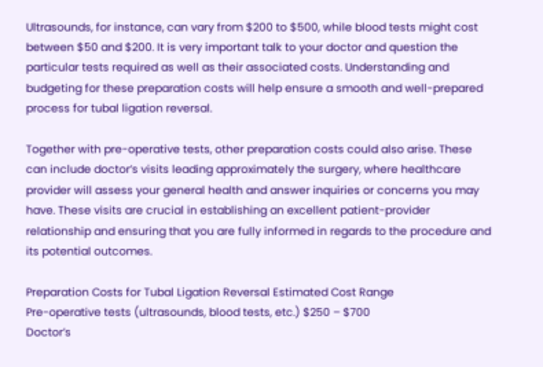Ultrasounds, for instance, can vary from $200 to $500, while blood tests might cost between $50 and $200. It is very important talk to your doctor and question the particular tests required as well as their associated costs. Understanding and budgeting for these preparation costs will help ensure a smooth and well-prepared process for tubal ligation reversal.

Together with pre-operative tests, other preparation costs could also arise. These can include doctor’s visits leading approximately the surgery, where healthcare provider will assess your general health and answer inquiries or concerns you may have. These visits are crucial in establishing an excellent patient-provider relationship and ensuring that you are fully informed in regards to the procedure and its potential outcomes.

Preparation Costs for Tubal Ligation Reversal Estimated Cost Range
Pre-operative tests (ultrasounds, blood tests, etc.) $250 – $700
Doctor’s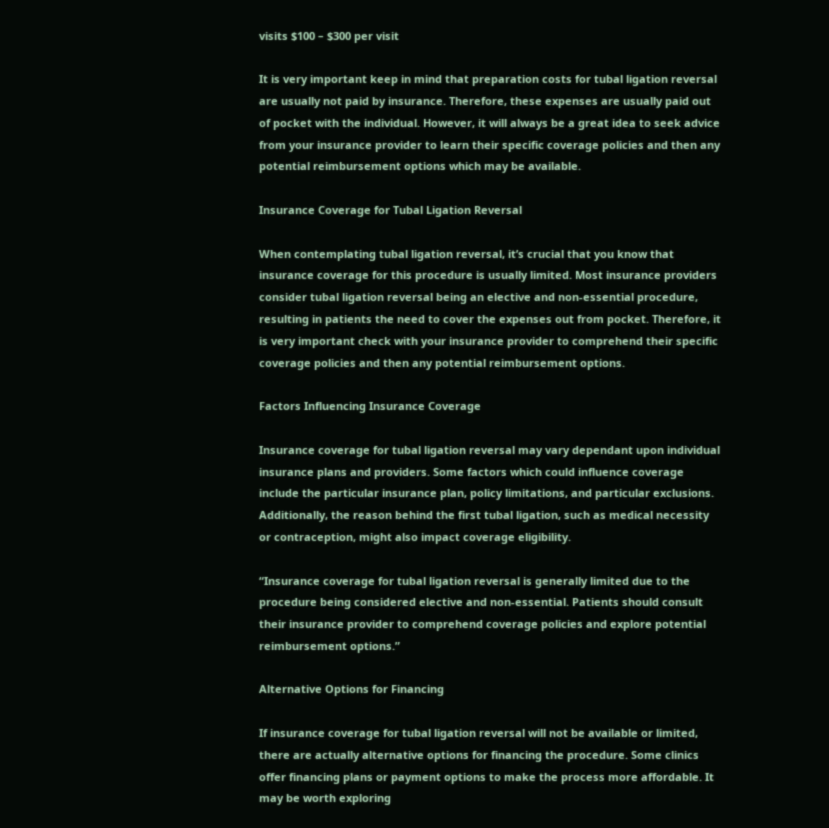visits $100 – $300 per visit

It is very important keep in mind that preparation costs for tubal ligation reversal are usually not paid by insurance. Therefore, these expenses are usually paid out of pocket with the individual. However, it will always be a great idea to seek advice from your insurance provider to learn their specific coverage policies and then any potential reimbursement options which may be available.

Insurance Coverage for Tubal Ligation Reversal

When contemplating tubal ligation reversal, it’s crucial that you know that insurance coverage for this procedure is usually limited. Most insurance providers consider tubal ligation reversal being an elective and non-essential procedure, resulting in patients the need to cover the expenses out from pocket. Therefore, it is very important check with your insurance provider to comprehend their specific coverage policies and then any potential reimbursement options.

Factors Influencing Insurance Coverage

Insurance coverage for tubal ligation reversal may vary dependant upon individual insurance plans and providers. Some factors which could influence coverage include the particular insurance plan, policy limitations, and particular exclusions. Additionally, the reason behind the first tubal ligation, such as medical necessity or contraception, might also impact coverage eligibility.

“Insurance coverage for tubal ligation reversal is generally limited due to the procedure being considered elective and non-essential. Patients should consult their insurance provider to comprehend coverage policies and explore potential reimbursement options.”

Alternative Options for Financing

If insurance coverage for tubal ligation reversal will not be available or limited, there are actually alternative options for financing the procedure. Some clinics offer financing plans or payment options to make the process more affordable. It may be worth exploring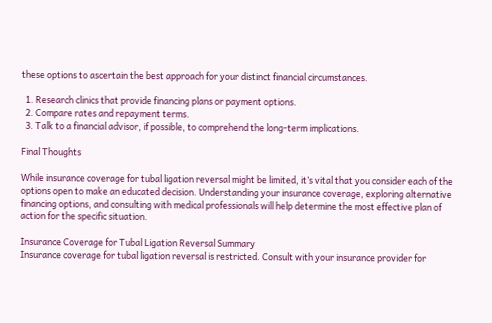these options to ascertain the best approach for your distinct financial circumstances.

  1. Research clinics that provide financing plans or payment options.
  2. Compare rates and repayment terms.
  3. Talk to a financial advisor, if possible, to comprehend the long-term implications.

Final Thoughts

While insurance coverage for tubal ligation reversal might be limited, it’s vital that you consider each of the options open to make an educated decision. Understanding your insurance coverage, exploring alternative financing options, and consulting with medical professionals will help determine the most effective plan of action for the specific situation.

Insurance Coverage for Tubal Ligation Reversal Summary
Insurance coverage for tubal ligation reversal is restricted. Consult with your insurance provider for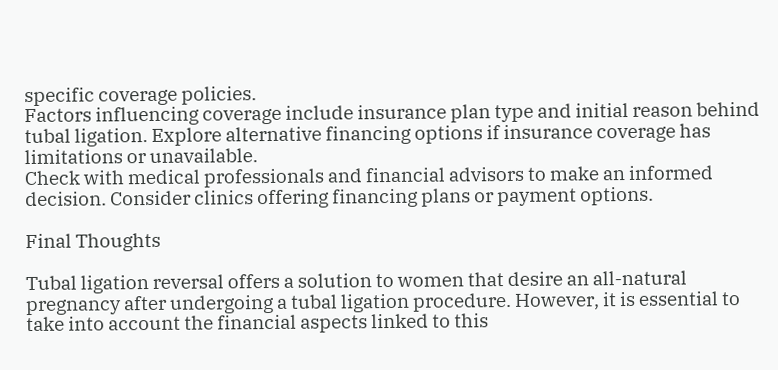specific coverage policies.
Factors influencing coverage include insurance plan type and initial reason behind tubal ligation. Explore alternative financing options if insurance coverage has limitations or unavailable.
Check with medical professionals and financial advisors to make an informed decision. Consider clinics offering financing plans or payment options.

Final Thoughts

Tubal ligation reversal offers a solution to women that desire an all-natural pregnancy after undergoing a tubal ligation procedure. However, it is essential to take into account the financial aspects linked to this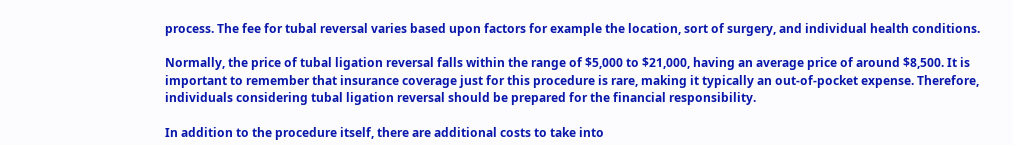process. The fee for tubal reversal varies based upon factors for example the location, sort of surgery, and individual health conditions.

Normally, the price of tubal ligation reversal falls within the range of $5,000 to $21,000, having an average price of around $8,500. It is important to remember that insurance coverage just for this procedure is rare, making it typically an out-of-pocket expense. Therefore, individuals considering tubal ligation reversal should be prepared for the financial responsibility.

In addition to the procedure itself, there are additional costs to take into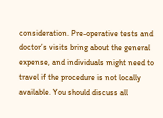consideration. Pre-operative tests and doctor’s visits bring about the general expense, and individuals might need to travel if the procedure is not locally available. You should discuss all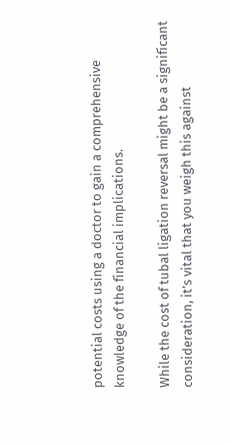potential costs using a doctor to gain a comprehensive knowledge of the financial implications.

While the cost of tubal ligation reversal might be a significant consideration, it’s vital that you weigh this against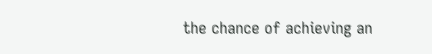the chance of achieving an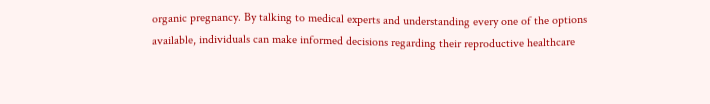organic pregnancy. By talking to medical experts and understanding every one of the options available, individuals can make informed decisions regarding their reproductive healthcare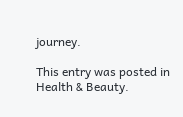journey.

This entry was posted in Health & Beauty.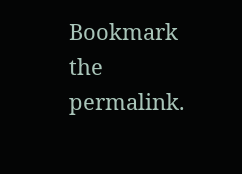Bookmark the permalink.